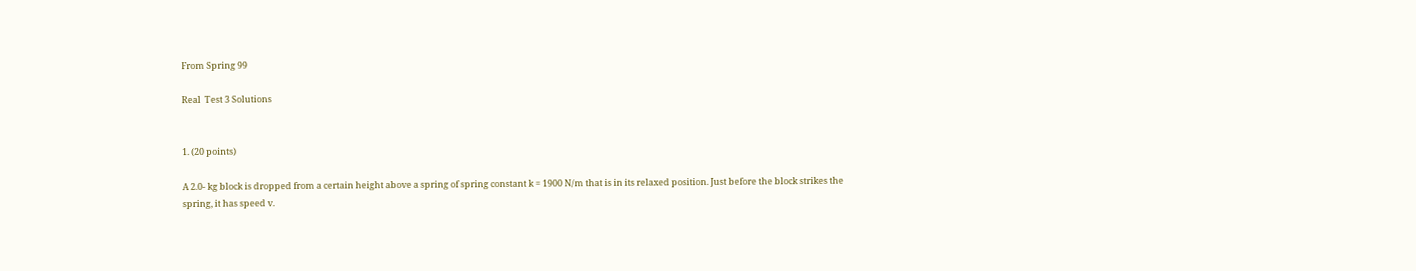From Spring 99

Real  Test 3 Solutions


1. (20 points)

A 2.0- kg block is dropped from a certain height above a spring of spring constant k = 1900 N/m that is in its relaxed position. Just before the block strikes the spring, it has speed v.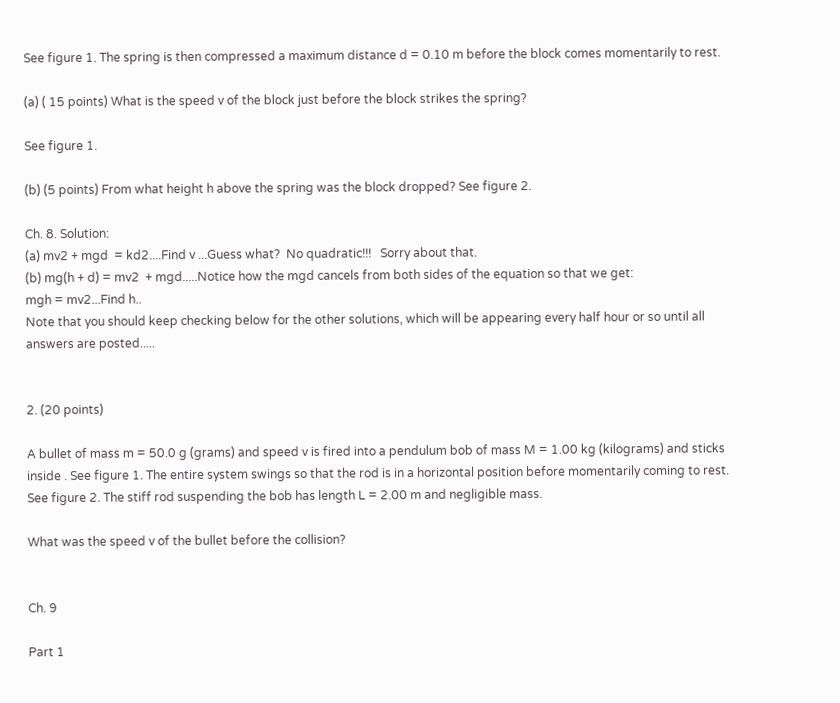See figure 1. The spring is then compressed a maximum distance d = 0.10 m before the block comes momentarily to rest.

(a) ( 15 points) What is the speed v of the block just before the block strikes the spring?

See figure 1.

(b) (5 points) From what height h above the spring was the block dropped? See figure 2.

Ch. 8. Solution:
(a) mv2 + mgd  = kd2....Find v ...Guess what?  No quadratic!!!   Sorry about that.
(b) mg(h + d) = mv2  + mgd.....Notice how the mgd cancels from both sides of the equation so that we get:
mgh = mv2...Find h..
Note that you should keep checking below for the other solutions, which will be appearing every half hour or so until all answers are posted.....


2. (20 points)

A bullet of mass m = 50.0 g (grams) and speed v is fired into a pendulum bob of mass M = 1.00 kg (kilograms) and sticks inside . See figure 1. The entire system swings so that the rod is in a horizontal position before momentarily coming to rest. See figure 2. The stiff rod suspending the bob has length L = 2.00 m and negligible mass.

What was the speed v of the bullet before the collision?


Ch. 9

Part 1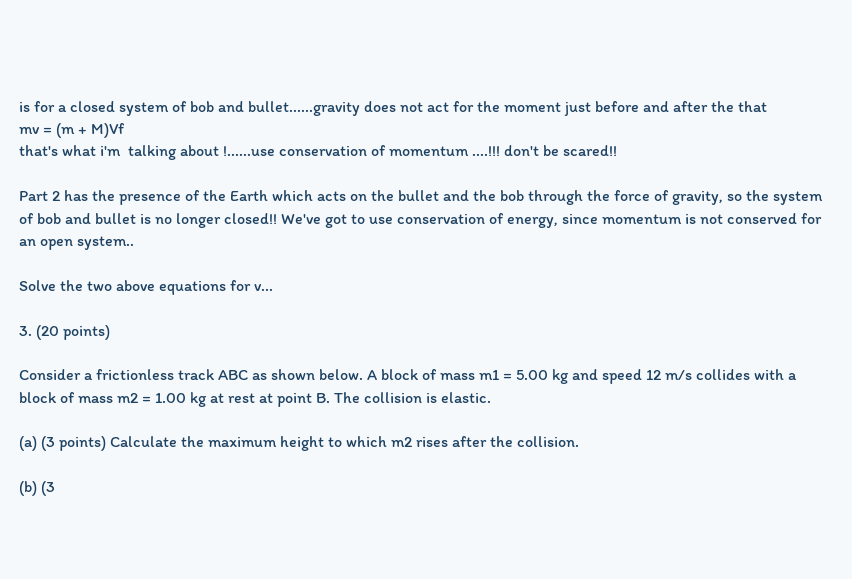is for a closed system of bob and bullet......gravity does not act for the moment just before and after the that
mv = (m + M)Vf
that's what i'm  talking about !......use conservation of momentum ....!!! don't be scared!!

Part 2 has the presence of the Earth which acts on the bullet and the bob through the force of gravity, so the system of bob and bullet is no longer closed!! We've got to use conservation of energy, since momentum is not conserved for an open system..

Solve the two above equations for v...

3. (20 points)

Consider a frictionless track ABC as shown below. A block of mass m1 = 5.00 kg and speed 12 m/s collides with a block of mass m2 = 1.00 kg at rest at point B. The collision is elastic.

(a) (3 points) Calculate the maximum height to which m2 rises after the collision.

(b) (3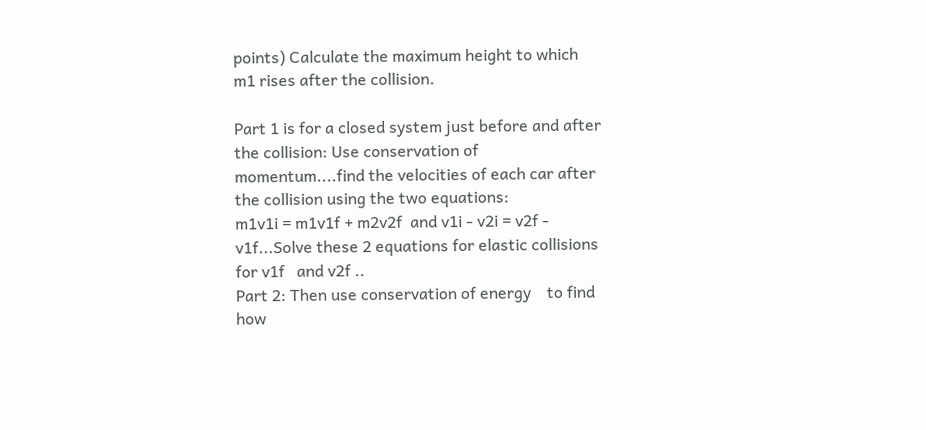points) Calculate the maximum height to which m1 rises after the collision.

Part 1 is for a closed system just before and after the collision: Use conservation of momentum....find the velocities of each car after the collision using the two equations:
m1v1i = m1v1f + m2v2f  and v1i - v2i = v2f - v1f...Solve these 2 equations for elastic collisions  for v1f   and v2f ..
Part 2: Then use conservation of energy    to find how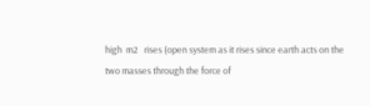high  m2   rises (open system as it rises since earth acts on the two masses through the force of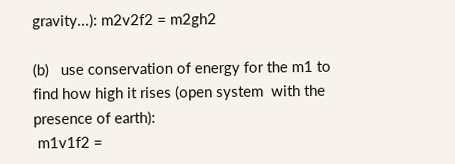gravity...): m2v2f2 = m2gh2

(b)   use conservation of energy for the m1 to find how high it rises (open system  with the presence of earth):
 m1v1f2 =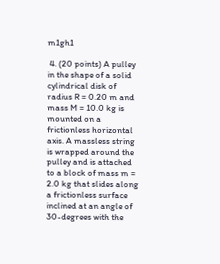m1gh1

 4. (20 points) A pulley in the shape of a solid cylindrical disk of radius R = 0.20 m and mass M = 10.0 kg is mounted on a frictionless horizontal axis. A massless string is wrapped around the pulley and is attached to a block of mass m = 2.0 kg that slides along a frictionless surface inclined at an angle of 30-degrees with the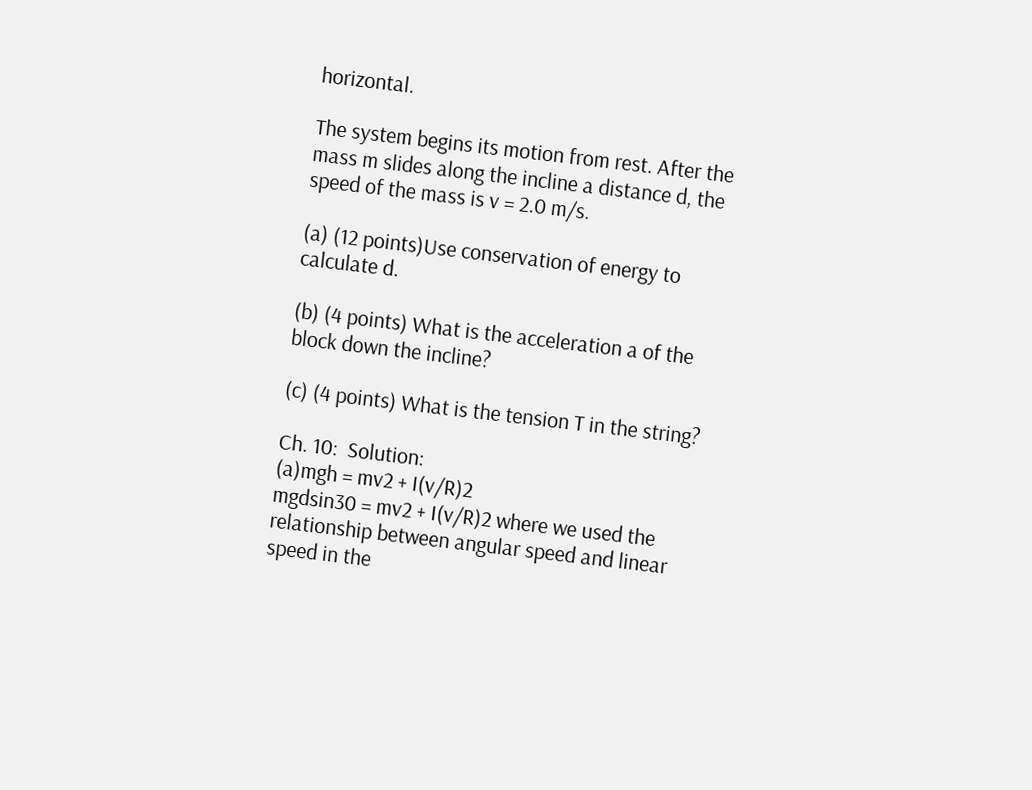horizontal.

The system begins its motion from rest. After the mass m slides along the incline a distance d, the speed of the mass is v = 2.0 m/s.

(a) (12 points)Use conservation of energy to calculate d.

(b) (4 points) What is the acceleration a of the block down the incline?

(c) (4 points) What is the tension T in the string?

Ch. 10:  Solution:
(a)mgh = mv2 + I(v/R)2
mgdsin30 = mv2 + I(v/R)2 where we used the relationship between angular speed and linear speed in the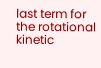last term for the rotational kinetic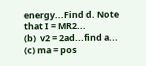energy...Find d. Note that I = MR2...
(b)  v2 = 2ad...find a...
(c) ma = pos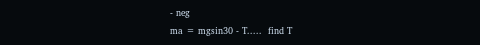- neg
ma = mgsin30 - T.....  find T